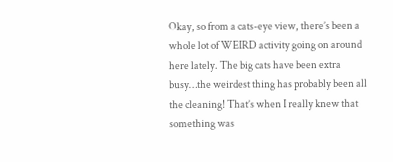Okay, so from a cats-eye view, there’s been a whole lot of WEIRD activity going on around here lately. The big cats have been extra busy…the weirdest thing has probably been all the cleaning! That’s when I really knew that something was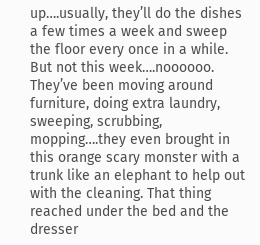up….usually, they’ll do the dishes a few times a week and sweep the floor every once in a while. But not this week….noooooo. They’ve been moving around furniture, doing extra laundry, sweeping, scrubbing, mopping….they even brought in this orange scary monster with a trunk like an elephant to help out with the cleaning. That thing reached under the bed and the dresser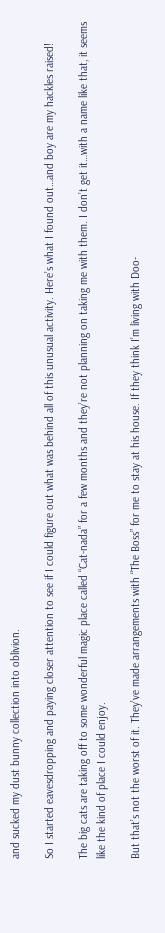and sucked my dust bunny collection into oblivion.

So I started eavesdropping and paying closer attention to see if I could figure out what was behind all of this unusual activity. Here’s what I found out…and boy are my hackles raised!

The big cats are taking off to some wonderful magic place called “Cat-nada” for a few months and they’re not planning on taking me with them. I don’t get it…with a name like that, it seems like the kind of place I could enjoy.

But that’s not the worst of it. They’ve made arrangements with “The Boss” for me to stay at his house. If they think I’m living with Doo-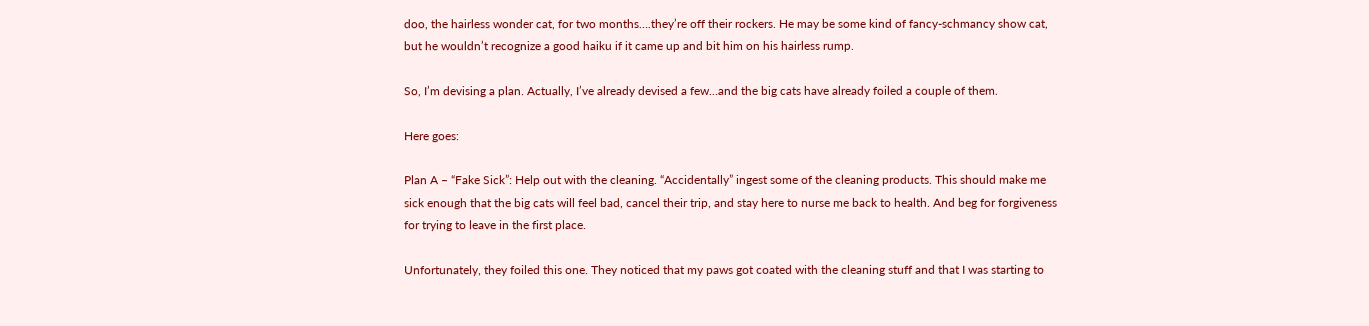doo, the hairless wonder cat, for two months….they’re off their rockers. He may be some kind of fancy-schmancy show cat, but he wouldn’t recognize a good haiku if it came up and bit him on his hairless rump.

So, I’m devising a plan. Actually, I’ve already devised a few…and the big cats have already foiled a couple of them.

Here goes:

Plan A – “Fake Sick”: Help out with the cleaning. “Accidentally” ingest some of the cleaning products. This should make me sick enough that the big cats will feel bad, cancel their trip, and stay here to nurse me back to health. And beg for forgiveness for trying to leave in the first place.

Unfortunately, they foiled this one. They noticed that my paws got coated with the cleaning stuff and that I was starting to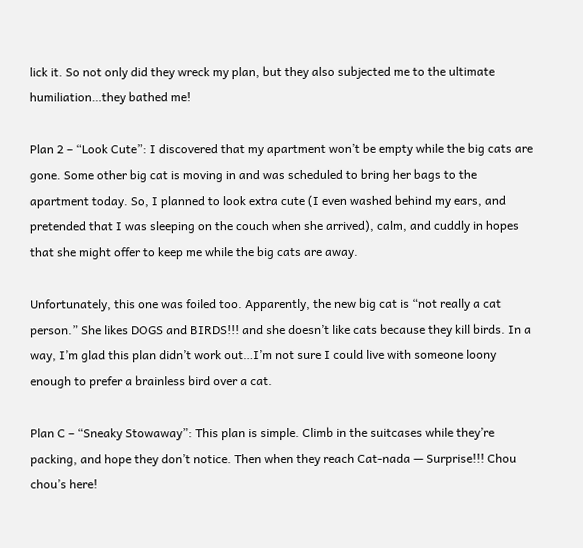lick it. So not only did they wreck my plan, but they also subjected me to the ultimate humiliation…they bathed me!

Plan 2 – “Look Cute”: I discovered that my apartment won’t be empty while the big cats are gone. Some other big cat is moving in and was scheduled to bring her bags to the apartment today. So, I planned to look extra cute (I even washed behind my ears, and pretended that I was sleeping on the couch when she arrived), calm, and cuddly in hopes that she might offer to keep me while the big cats are away.

Unfortunately, this one was foiled too. Apparently, the new big cat is “not really a cat person.” She likes DOGS and BIRDS!!! and she doesn’t like cats because they kill birds. In a way, I’m glad this plan didn’t work out…I’m not sure I could live with someone loony enough to prefer a brainless bird over a cat.

Plan C – “Sneaky Stowaway”: This plan is simple. Climb in the suitcases while they’re packing, and hope they don’t notice. Then when they reach Cat-nada — Surprise!!! Chou chou’s here!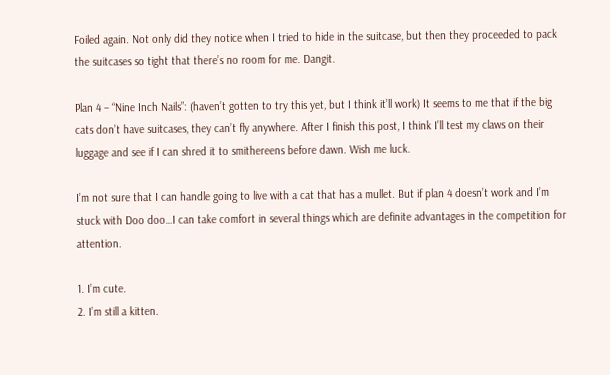Foiled again. Not only did they notice when I tried to hide in the suitcase, but then they proceeded to pack the suitcases so tight that there’s no room for me. Dangit.

Plan 4 – “Nine Inch Nails”: (haven’t gotten to try this yet, but I think it’ll work) It seems to me that if the big cats don’t have suitcases, they can’t fly anywhere. After I finish this post, I think I’ll test my claws on their luggage and see if I can shred it to smithereens before dawn. Wish me luck.

I’m not sure that I can handle going to live with a cat that has a mullet. But if plan 4 doesn’t work and I’m stuck with Doo doo…I can take comfort in several things which are definite advantages in the competition for attention.

1. I’m cute.
2. I’m still a kitten.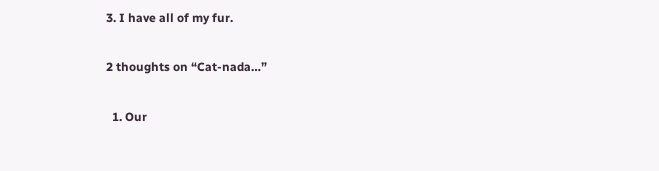3. I have all of my fur.

2 thoughts on “Cat-nada…”

  1. Our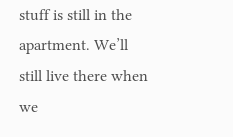stuff is still in the apartment. We’ll still live there when we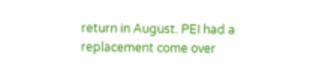return in August. PEI had a replacement come over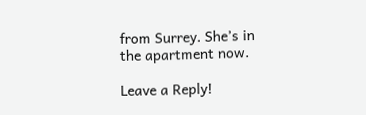from Surrey. She’s in the apartment now.

Leave a Reply!